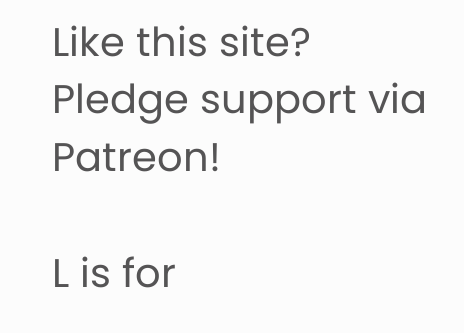Like this site? Pledge support via Patreon!

L is for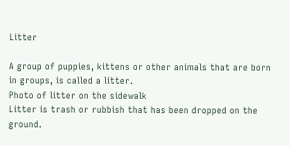Litter

A group of puppies, kittens or other animals that are born in groups, is called a litter.
Photo of litter on the sidewalk
Litter is trash or rubbish that has been dropped on the ground.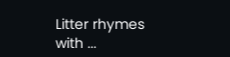Litter rhymes with ...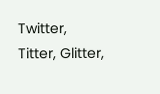Twitter, Titter, Glitter,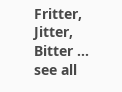Fritter, Jitter, Bitter ... see all